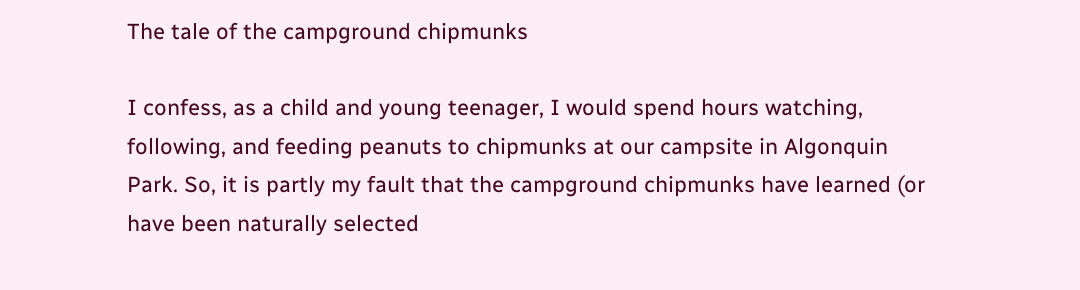The tale of the campground chipmunks

I confess, as a child and young teenager, I would spend hours watching, following, and feeding peanuts to chipmunks at our campsite in Algonquin Park. So, it is partly my fault that the campground chipmunks have learned (or have been naturally selected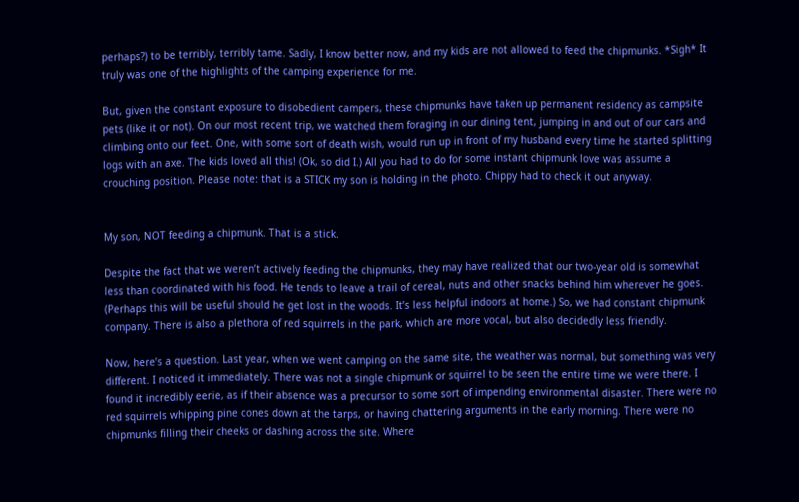perhaps?) to be terribly, terribly tame. Sadly, I know better now, and my kids are not allowed to feed the chipmunks. *Sigh* It truly was one of the highlights of the camping experience for me.

But, given the constant exposure to disobedient campers, these chipmunks have taken up permanent residency as campsite pets (like it or not). On our most recent trip, we watched them foraging in our dining tent, jumping in and out of our cars and climbing onto our feet. One, with some sort of death wish, would run up in front of my husband every time he started splitting logs with an axe. The kids loved all this! (Ok, so did I.) All you had to do for some instant chipmunk love was assume a crouching position. Please note: that is a STICK my son is holding in the photo. Chippy had to check it out anyway.


My son, NOT feeding a chipmunk. That is a stick.

Despite the fact that we weren’t actively feeding the chipmunks, they may have realized that our two-year old is somewhat less than coordinated with his food. He tends to leave a trail of cereal, nuts and other snacks behind him wherever he goes. (Perhaps this will be useful should he get lost in the woods. It’s less helpful indoors at home.) So, we had constant chipmunk company. There is also a plethora of red squirrels in the park, which are more vocal, but also decidedly less friendly.

Now, here’s a question. Last year, when we went camping on the same site, the weather was normal, but something was very different. I noticed it immediately. There was not a single chipmunk or squirrel to be seen the entire time we were there. I found it incredibly eerie, as if their absence was a precursor to some sort of impending environmental disaster. There were no red squirrels whipping pine cones down at the tarps, or having chattering arguments in the early morning. There were no chipmunks filling their cheeks or dashing across the site. Where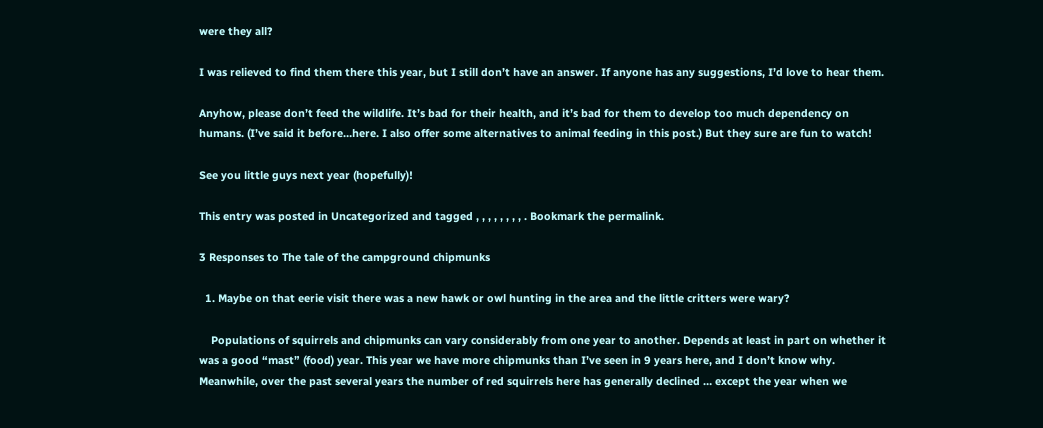were they all?

I was relieved to find them there this year, but I still don’t have an answer. If anyone has any suggestions, I’d love to hear them.

Anyhow, please don’t feed the wildlife. It’s bad for their health, and it’s bad for them to develop too much dependency on humans. (I’ve said it before…here. I also offer some alternatives to animal feeding in this post.) But they sure are fun to watch!

See you little guys next year (hopefully)!

This entry was posted in Uncategorized and tagged , , , , , , , , . Bookmark the permalink.

3 Responses to The tale of the campground chipmunks

  1. Maybe on that eerie visit there was a new hawk or owl hunting in the area and the little critters were wary?

    Populations of squirrels and chipmunks can vary considerably from one year to another. Depends at least in part on whether it was a good “mast” (food) year. This year we have more chipmunks than I’ve seen in 9 years here, and I don’t know why. Meanwhile, over the past several years the number of red squirrels here has generally declined … except the year when we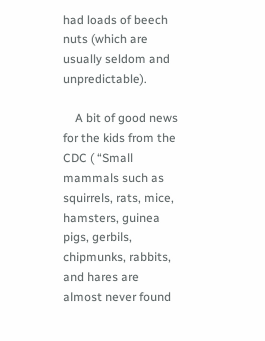had loads of beech nuts (which are usually seldom and unpredictable).

    A bit of good news for the kids from the CDC ( “Small mammals such as squirrels, rats, mice, hamsters, guinea pigs, gerbils, chipmunks, rabbits, and hares are almost never found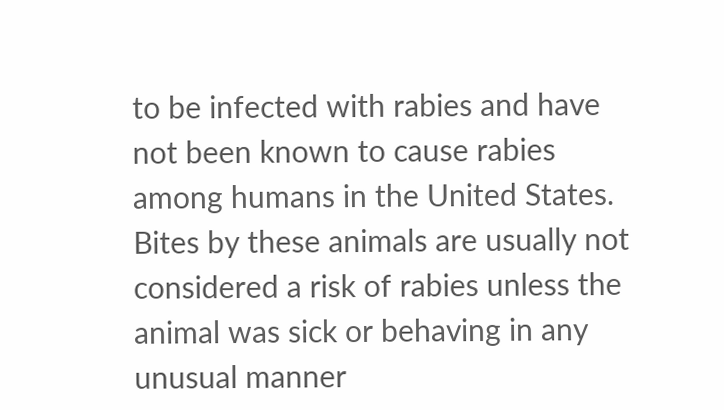to be infected with rabies and have not been known to cause rabies among humans in the United States. Bites by these animals are usually not considered a risk of rabies unless the animal was sick or behaving in any unusual manner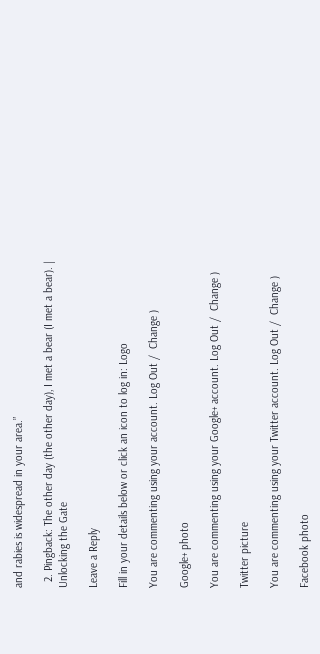and rabies is widespread in your area.”

  2. Pingback: The other day (the other day), I met a bear (I met a bear). | Unlocking the Gate

Leave a Reply

Fill in your details below or click an icon to log in: Logo

You are commenting using your account. Log Out /  Change )

Google+ photo

You are commenting using your Google+ account. Log Out /  Change )

Twitter picture

You are commenting using your Twitter account. Log Out /  Change )

Facebook photo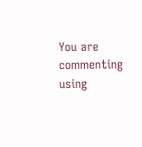You are commenting using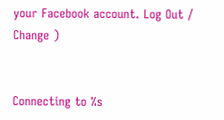your Facebook account. Log Out /  Change )


Connecting to %s